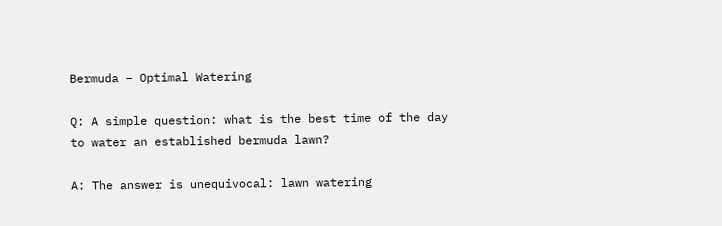Bermuda – Optimal Watering

Q: A simple question: what is the best time of the day to water an established bermuda lawn?

A: The answer is unequivocal: lawn watering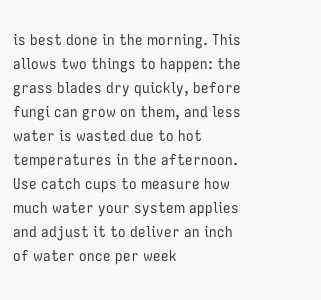is best done in the morning. This allows two things to happen: the grass blades dry quickly, before fungi can grow on them, and less water is wasted due to hot temperatures in the afternoon. Use catch cups to measure how much water your system applies and adjust it to deliver an inch of water once per week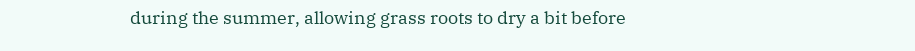during the summer, allowing grass roots to dry a bit before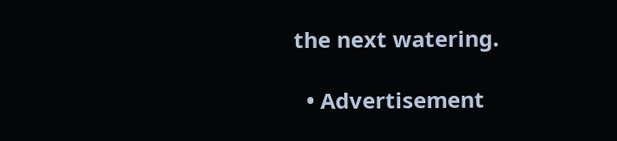the next watering.

  • Advertisement